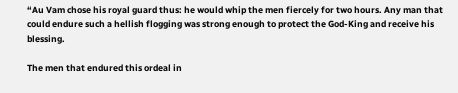“Au Vam chose his royal guard thus: he would whip the men fiercely for two hours. Any man that could endure such a hellish flogging was strong enough to protect the God-King and receive his blessing.

The men that endured this ordeal in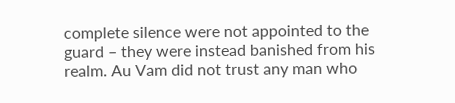complete silence were not appointed to the guard – they were instead banished from his realm. Au Vam did not trust any man who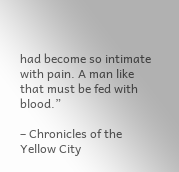had become so intimate with pain. A man like that must be fed with blood.”

– Chronicles of the Yellow City